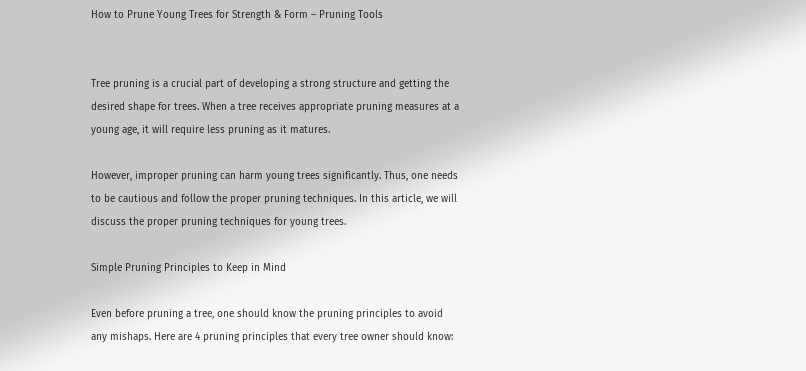How to Prune Young Trees for Strength & Form – Pruning Tools


Tree pruning is a crucial part of developing a strong structure and getting the desired shape for trees. When a tree receives appropriate pruning measures at a young age, it will require less pruning as it matures.

However, improper pruning can harm young trees significantly. Thus, one needs to be cautious and follow the proper pruning techniques. In this article, we will discuss the proper pruning techniques for young trees.

Simple Pruning Principles to Keep in Mind

Even before pruning a tree, one should know the pruning principles to avoid any mishaps. Here are 4 pruning principles that every tree owner should know: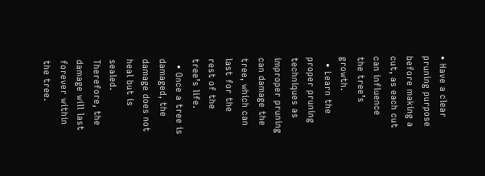• Have a clear pruning purpose before making a cut, as each cut can influence the tree’s growth.
  • Learn the proper pruning techniques as improper pruning can damage the tree, which can last for the rest of the tree’s life.
  • Once a tree is damaged, the damage does not heal but is sealed. Therefore, the damage will last forever within the tree.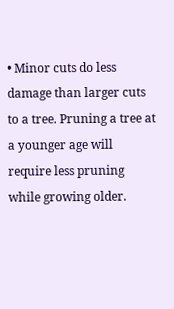• Minor cuts do less damage than larger cuts to a tree. Pruning a tree at a younger age will require less pruning while growing older.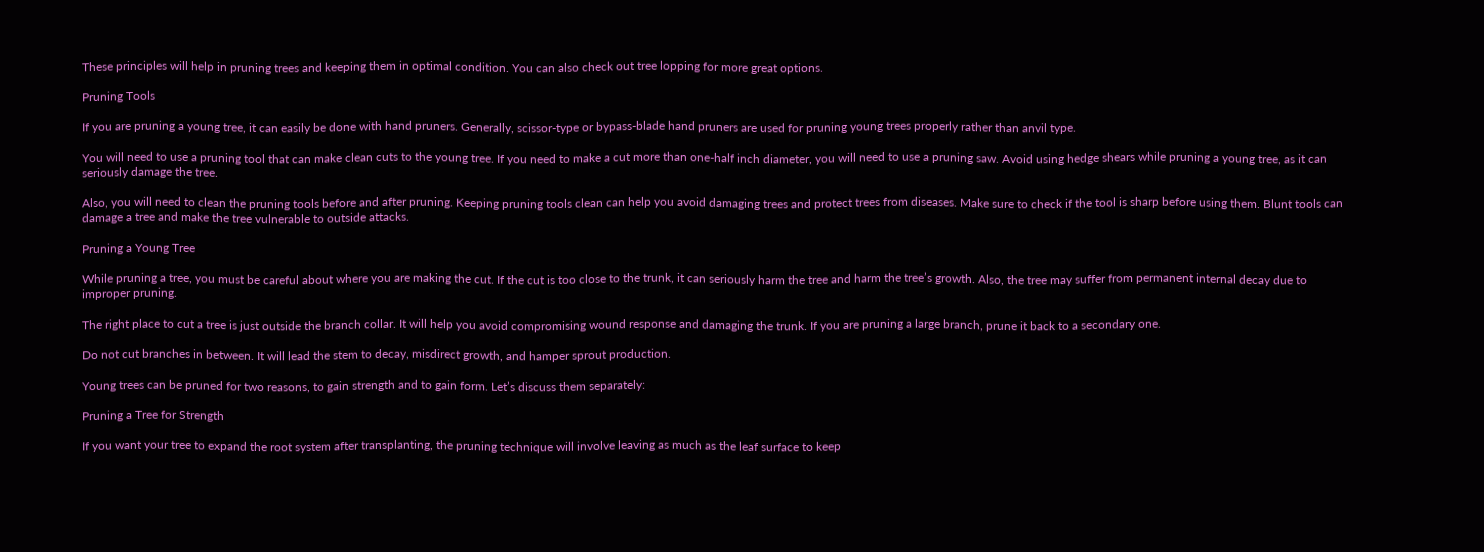These principles will help in pruning trees and keeping them in optimal condition. You can also check out tree lopping for more great options.

Pruning Tools

If you are pruning a young tree, it can easily be done with hand pruners. Generally, scissor-type or bypass-blade hand pruners are used for pruning young trees properly rather than anvil type.

You will need to use a pruning tool that can make clean cuts to the young tree. If you need to make a cut more than one-half inch diameter, you will need to use a pruning saw. Avoid using hedge shears while pruning a young tree, as it can seriously damage the tree.

Also, you will need to clean the pruning tools before and after pruning. Keeping pruning tools clean can help you avoid damaging trees and protect trees from diseases. Make sure to check if the tool is sharp before using them. Blunt tools can damage a tree and make the tree vulnerable to outside attacks.

Pruning a Young Tree

While pruning a tree, you must be careful about where you are making the cut. If the cut is too close to the trunk, it can seriously harm the tree and harm the tree’s growth. Also, the tree may suffer from permanent internal decay due to improper pruning.

The right place to cut a tree is just outside the branch collar. It will help you avoid compromising wound response and damaging the trunk. If you are pruning a large branch, prune it back to a secondary one.

Do not cut branches in between. It will lead the stem to decay, misdirect growth, and hamper sprout production.

Young trees can be pruned for two reasons, to gain strength and to gain form. Let’s discuss them separately:

Pruning a Tree for Strength

If you want your tree to expand the root system after transplanting, the pruning technique will involve leaving as much as the leaf surface to keep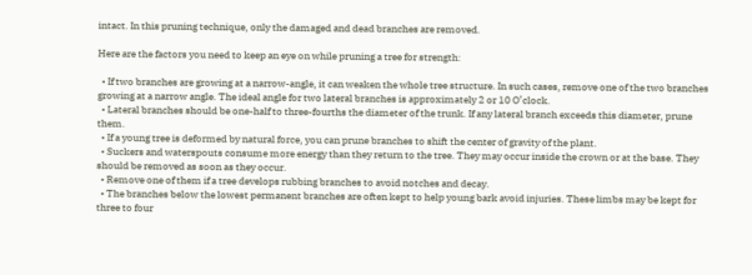intact. In this pruning technique, only the damaged and dead branches are removed.

Here are the factors you need to keep an eye on while pruning a tree for strength:

  • If two branches are growing at a narrow-angle, it can weaken the whole tree structure. In such cases, remove one of the two branches growing at a narrow angle. The ideal angle for two lateral branches is approximately 2 or 10 O’clock.
  • Lateral branches should be one-half to three-fourths the diameter of the trunk. If any lateral branch exceeds this diameter, prune them.
  • If a young tree is deformed by natural force, you can prune branches to shift the center of gravity of the plant.
  • Suckers and waterspouts consume more energy than they return to the tree. They may occur inside the crown or at the base. They should be removed as soon as they occur.
  • Remove one of them if a tree develops rubbing branches to avoid notches and decay.
  • The branches below the lowest permanent branches are often kept to help young bark avoid injuries. These limbs may be kept for three to four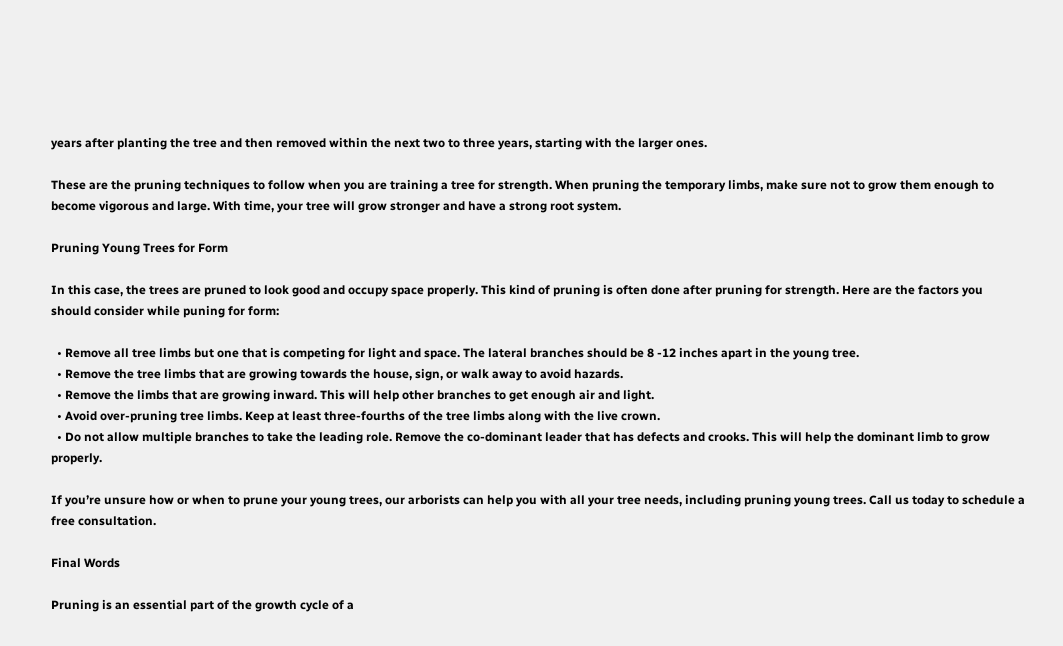years after planting the tree and then removed within the next two to three years, starting with the larger ones.

These are the pruning techniques to follow when you are training a tree for strength. When pruning the temporary limbs, make sure not to grow them enough to become vigorous and large. With time, your tree will grow stronger and have a strong root system.

Pruning Young Trees for Form

In this case, the trees are pruned to look good and occupy space properly. This kind of pruning is often done after pruning for strength. Here are the factors you should consider while puning for form:

  • Remove all tree limbs but one that is competing for light and space. The lateral branches should be 8 -12 inches apart in the young tree.
  • Remove the tree limbs that are growing towards the house, sign, or walk away to avoid hazards.
  • Remove the limbs that are growing inward. This will help other branches to get enough air and light.
  • Avoid over-pruning tree limbs. Keep at least three-fourths of the tree limbs along with the live crown.
  • Do not allow multiple branches to take the leading role. Remove the co-dominant leader that has defects and crooks. This will help the dominant limb to grow properly.

If you’re unsure how or when to prune your young trees, our arborists can help you with all your tree needs, including pruning young trees. Call us today to schedule a free consultation.

Final Words

Pruning is an essential part of the growth cycle of a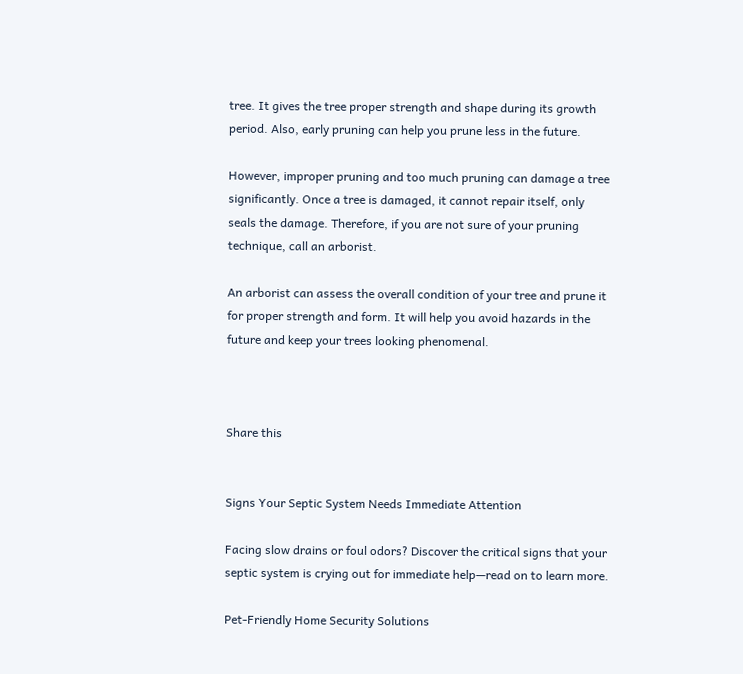tree. It gives the tree proper strength and shape during its growth period. Also, early pruning can help you prune less in the future.

However, improper pruning and too much pruning can damage a tree significantly. Once a tree is damaged, it cannot repair itself, only seals the damage. Therefore, if you are not sure of your pruning technique, call an arborist.

An arborist can assess the overall condition of your tree and prune it for proper strength and form. It will help you avoid hazards in the future and keep your trees looking phenomenal.



Share this


Signs Your Septic System Needs Immediate Attention

Facing slow drains or foul odors? Discover the critical signs that your septic system is crying out for immediate help—read on to learn more.

Pet-Friendly Home Security Solutions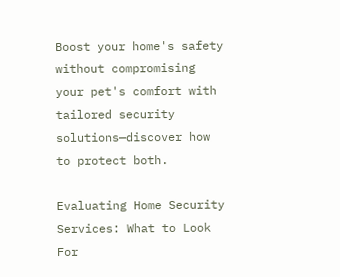Boost your home's safety without compromising your pet's comfort with tailored security solutions—discover how to protect both.

Evaluating Home Security Services: What to Look For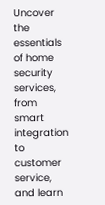Uncover the essentials of home security services, from smart integration to customer service, and learn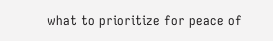what to prioritize for peace of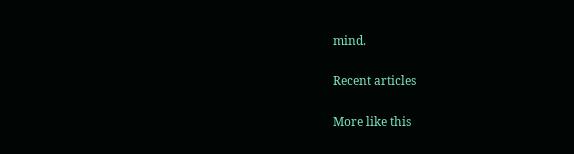mind.

Recent articles

More like this